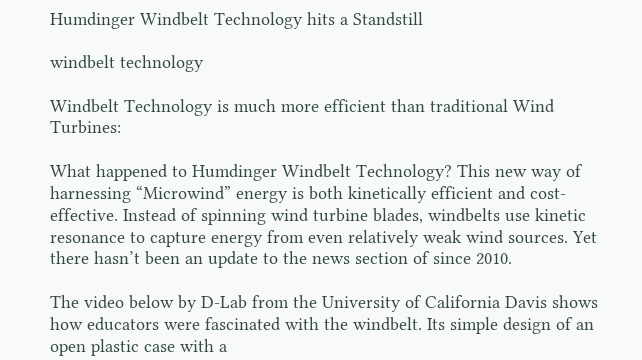Humdinger Windbelt Technology hits a Standstill

windbelt technology

Windbelt Technology is much more efficient than traditional Wind Turbines:

What happened to Humdinger Windbelt Technology? This new way of harnessing “Microwind” energy is both kinetically efficient and cost-effective. Instead of spinning wind turbine blades, windbelts use kinetic resonance to capture energy from even relatively weak wind sources. Yet there hasn’t been an update to the news section of since 2010.

The video below by D-Lab from the University of California Davis shows how educators were fascinated with the windbelt. Its simple design of an open plastic case with a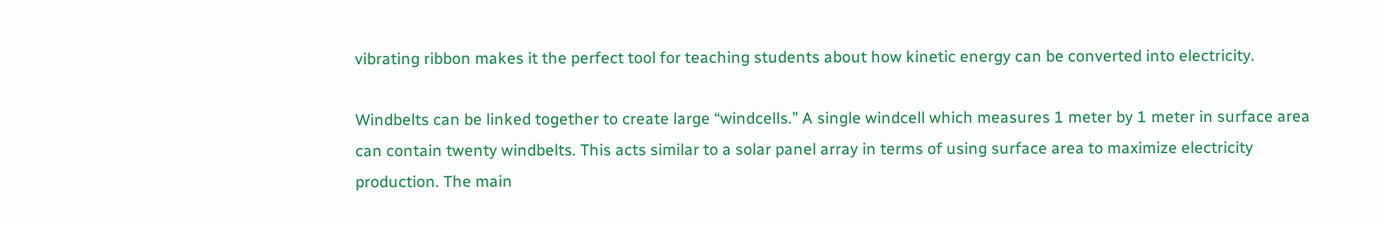vibrating ribbon makes it the perfect tool for teaching students about how kinetic energy can be converted into electricity.

Windbelts can be linked together to create large “windcells.” A single windcell which measures 1 meter by 1 meter in surface area can contain twenty windbelts. This acts similar to a solar panel array in terms of using surface area to maximize electricity production. The main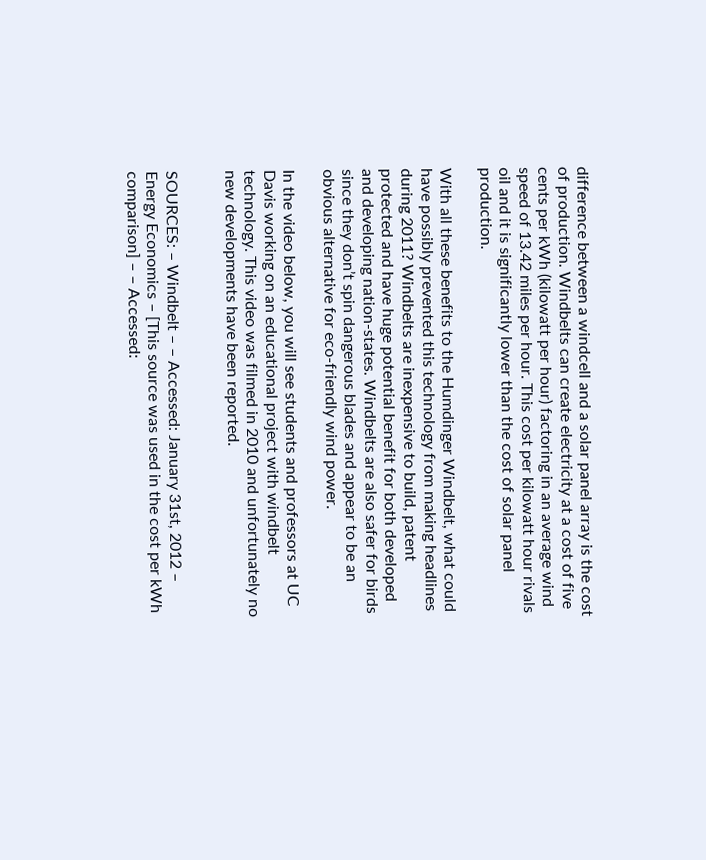difference between a windcell and a solar panel array is the cost of production. Windbelts can create electricity at a cost of five cents per kWh (kilowatt per hour) factoring in an average wind speed of 13.42 miles per hour. This cost per kilowatt hour rivals oil and it is significantly lower than the cost of solar panel production.

With all these benefits to the Humdinger Windbelt, what could have possibly prevented this technology from making headlines during 2011? Windbelts are inexpensive to build, patent protected and have huge potential benefit for both developed and developing nation-states. Windbelts are also safer for birds since they don’t spin dangerous blades and appear to be an obvious alternative for eco-friendly wind power.

In the video below, you will see students and professors at UC Davis working on an educational project with windbelt technology. This video was filmed in 2010 and unfortunately no new developments have been reported.


SOURCES: – Windbelt – – Accessed: January 31st, 2012 – Energy Economics – [This source was used in the cost per kWh comparison] – – Accessed: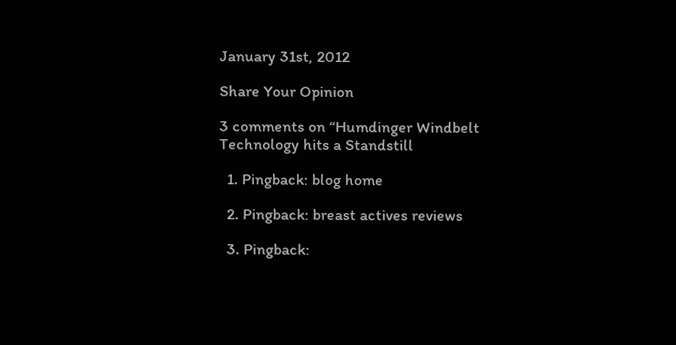January 31st, 2012

Share Your Opinion

3 comments on “Humdinger Windbelt Technology hits a Standstill

  1. Pingback: blog home

  2. Pingback: breast actives reviews

  3. Pingback: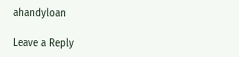ahandyloan

Leave a Reply